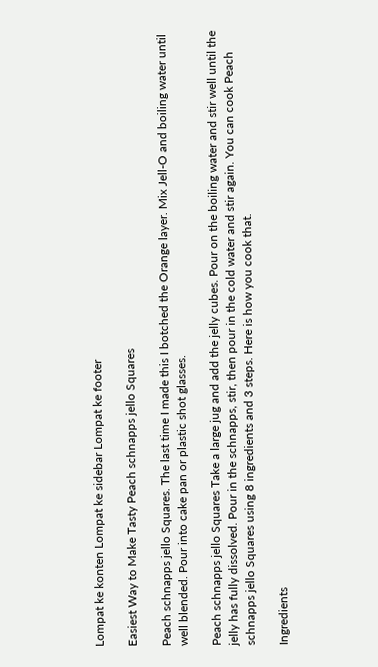Lompat ke konten Lompat ke sidebar Lompat ke footer

Easiest Way to Make Tasty Peach schnapps jello Squares

Peach schnapps jello Squares. The last time I made this I botched the Orange layer. Mix Jell-O and boiling water until well blended. Pour into cake pan or plastic shot glasses.

Peach schnapps jello Squares Take a large jug and add the jelly cubes. Pour on the boiling water and stir well until the jelly has fully dissolved. Pour in the schnapps, stir, then pour in the cold water and stir again. You can cook Peach schnapps jello Squares using 8 ingredients and 3 steps. Here is how you cook that.

Ingredients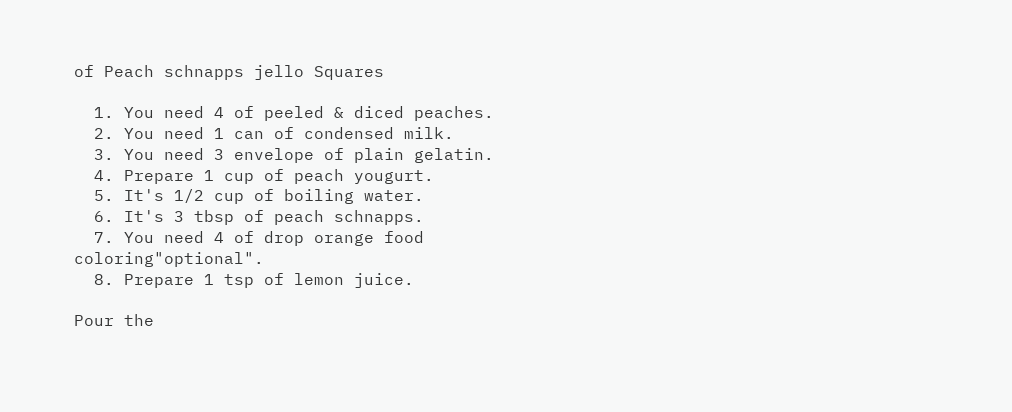of Peach schnapps jello Squares

  1. You need 4 of peeled & diced peaches.
  2. You need 1 can of condensed milk.
  3. You need 3 envelope of plain gelatin.
  4. Prepare 1 cup of peach yougurt.
  5. It's 1/2 cup of boiling water.
  6. It's 3 tbsp of peach schnapps.
  7. You need 4 of drop orange food coloring"optional".
  8. Prepare 1 tsp of lemon juice.

Pour the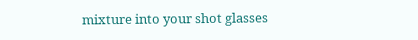mixture into your shot glasses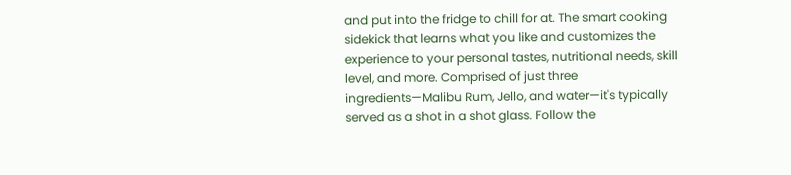and put into the fridge to chill for at. The smart cooking sidekick that learns what you like and customizes the experience to your personal tastes, nutritional needs, skill level, and more. Comprised of just three ingredients—Malibu Rum, Jello, and water—it's typically served as a shot in a shot glass. Follow the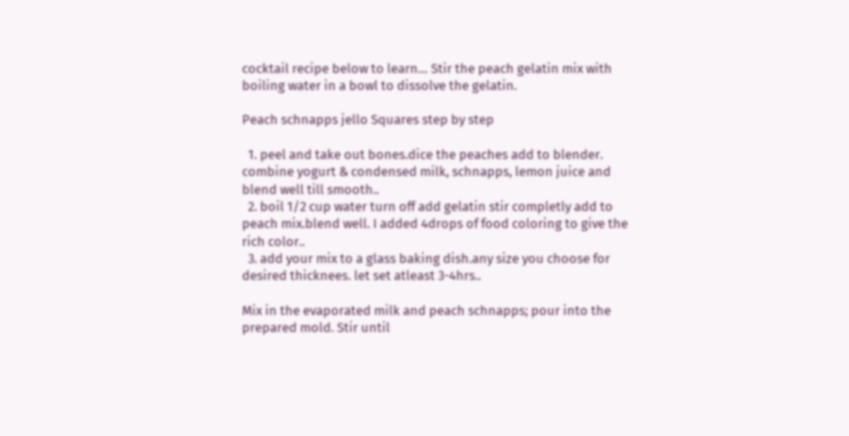cocktail recipe below to learn… Stir the peach gelatin mix with boiling water in a bowl to dissolve the gelatin.

Peach schnapps jello Squares step by step

  1. peel and take out bones.dice the peaches add to blender. combine yogurt & condensed milk, schnapps, lemon juice and blend well till smooth..
  2. boil 1/2 cup water turn off add gelatin stir completly add to peach mix.blend well. I added 4drops of food coloring to give the rich color..
  3. add your mix to a glass baking dish.any size you choose for desired thicknees. let set atleast 3-4hrs..

Mix in the evaporated milk and peach schnapps; pour into the prepared mold. Stir until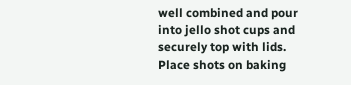well combined and pour into jello shot cups and securely top with lids. Place shots on baking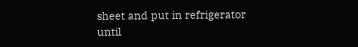sheet and put in refrigerator until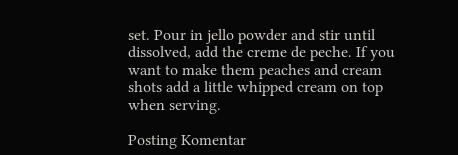set. Pour in jello powder and stir until dissolved, add the creme de peche. If you want to make them peaches and cream shots add a little whipped cream on top when serving.

Posting Komentar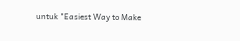untuk "Easiest Way to Make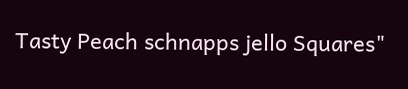Tasty Peach schnapps jello Squares"